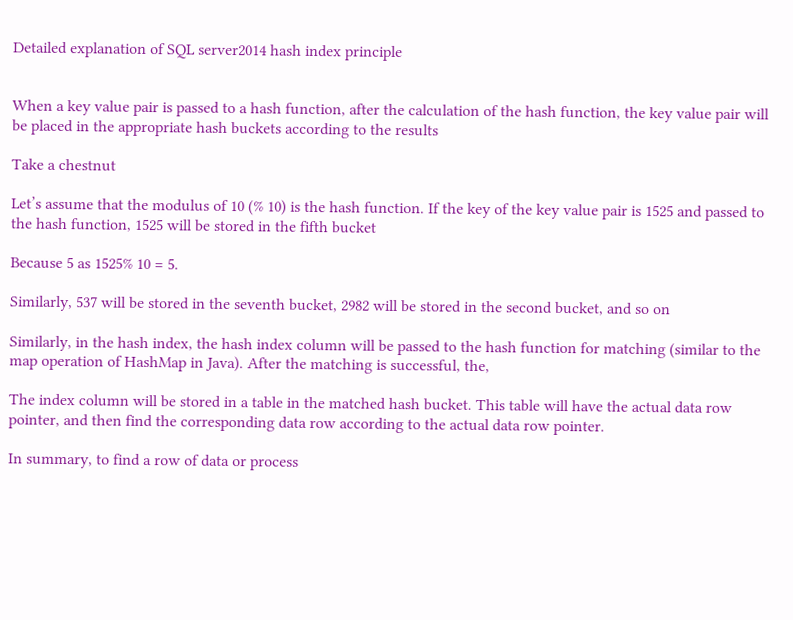Detailed explanation of SQL server2014 hash index principle


When a key value pair is passed to a hash function, after the calculation of the hash function, the key value pair will be placed in the appropriate hash buckets according to the results

Take a chestnut

Let’s assume that the modulus of 10 (% 10) is the hash function. If the key of the key value pair is 1525 and passed to the hash function, 1525 will be stored in the fifth bucket

Because 5 as 1525% 10 = 5.

Similarly, 537 will be stored in the seventh bucket, 2982 will be stored in the second bucket, and so on

Similarly, in the hash index, the hash index column will be passed to the hash function for matching (similar to the map operation of HashMap in Java). After the matching is successful, the,

The index column will be stored in a table in the matched hash bucket. This table will have the actual data row pointer, and then find the corresponding data row according to the actual data row pointer.

In summary, to find a row of data or process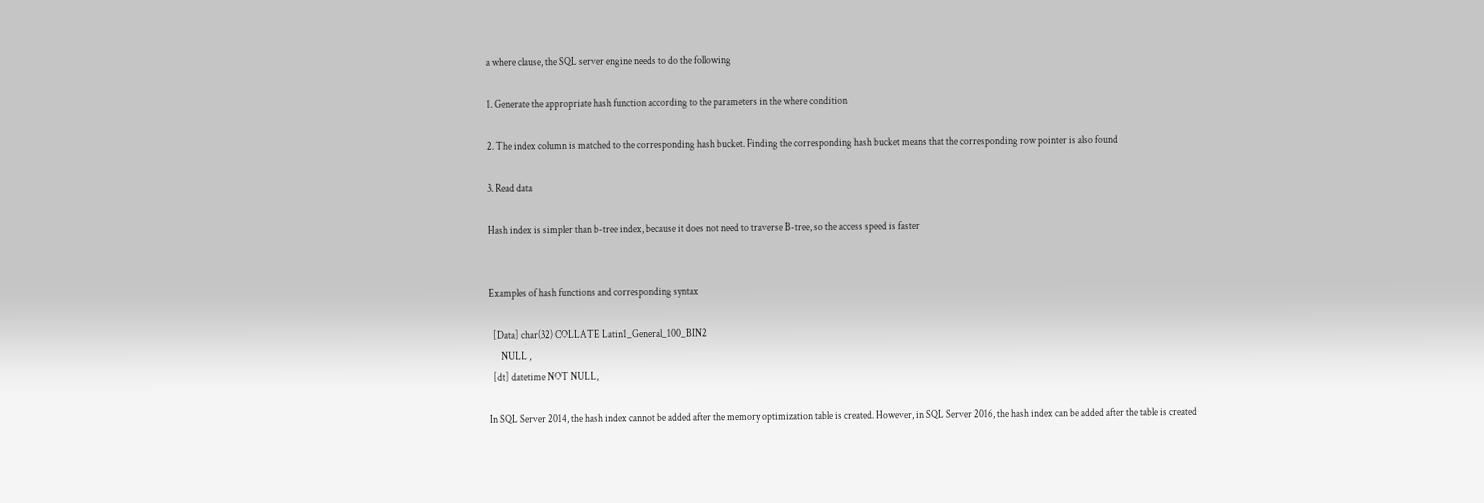a where clause, the SQL server engine needs to do the following

1. Generate the appropriate hash function according to the parameters in the where condition

2. The index column is matched to the corresponding hash bucket. Finding the corresponding hash bucket means that the corresponding row pointer is also found

3. Read data

Hash index is simpler than b-tree index, because it does not need to traverse B-tree, so the access speed is faster


Examples of hash functions and corresponding syntax

  [Data] char(32) COLLATE Latin1_General_100_BIN2
      NULL ,
  [dt] datetime NOT NULL,

In SQL Server 2014, the hash index cannot be added after the memory optimization table is created. However, in SQL Server 2016, the hash index can be added after the table is created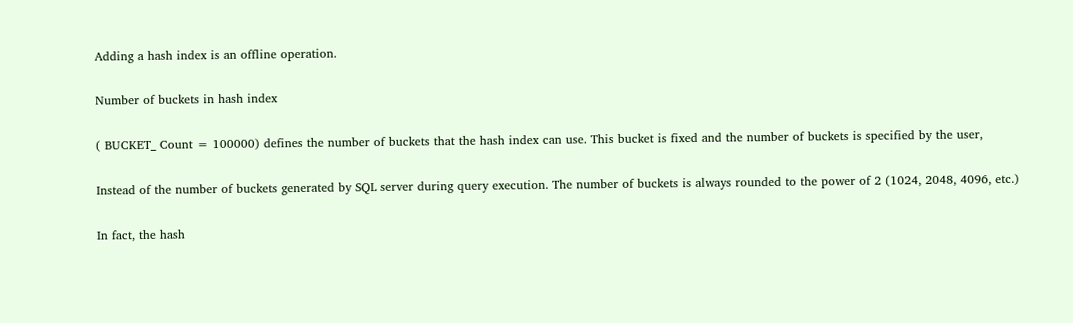Adding a hash index is an offline operation.

Number of buckets in hash index

( BUCKET_ Count = 100000) defines the number of buckets that the hash index can use. This bucket is fixed and the number of buckets is specified by the user,

Instead of the number of buckets generated by SQL server during query execution. The number of buckets is always rounded to the power of 2 (1024, 2048, 4096, etc.)

In fact, the hash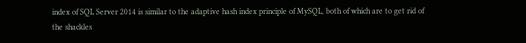index of SQL Server 2014 is similar to the adaptive hash index principle of MySQL, both of which are to get rid of the shackles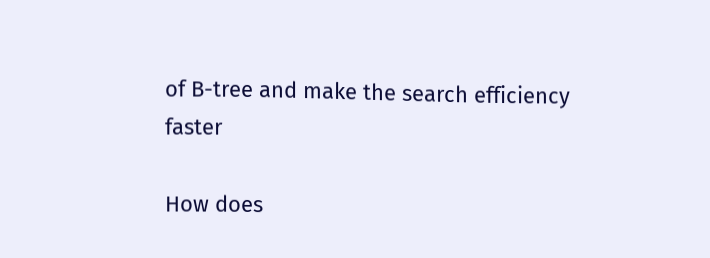of B-tree and make the search efficiency faster

How does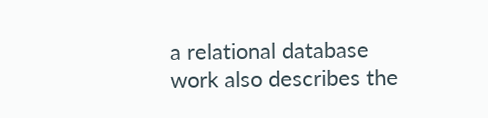a relational database work also describes the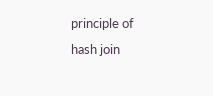principle of hash join